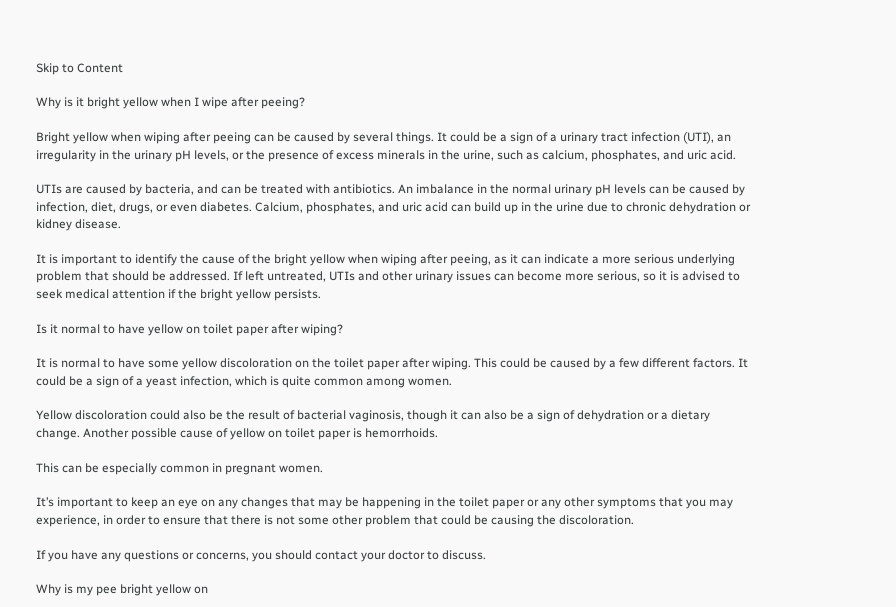Skip to Content

Why is it bright yellow when I wipe after peeing?

Bright yellow when wiping after peeing can be caused by several things. It could be a sign of a urinary tract infection (UTI), an irregularity in the urinary pH levels, or the presence of excess minerals in the urine, such as calcium, phosphates, and uric acid.

UTIs are caused by bacteria, and can be treated with antibiotics. An imbalance in the normal urinary pH levels can be caused by infection, diet, drugs, or even diabetes. Calcium, phosphates, and uric acid can build up in the urine due to chronic dehydration or kidney disease.

It is important to identify the cause of the bright yellow when wiping after peeing, as it can indicate a more serious underlying problem that should be addressed. If left untreated, UTIs and other urinary issues can become more serious, so it is advised to seek medical attention if the bright yellow persists.

Is it normal to have yellow on toilet paper after wiping?

It is normal to have some yellow discoloration on the toilet paper after wiping. This could be caused by a few different factors. It could be a sign of a yeast infection, which is quite common among women.

Yellow discoloration could also be the result of bacterial vaginosis, though it can also be a sign of dehydration or a dietary change. Another possible cause of yellow on toilet paper is hemorrhoids.

This can be especially common in pregnant women.

It’s important to keep an eye on any changes that may be happening in the toilet paper or any other symptoms that you may experience, in order to ensure that there is not some other problem that could be causing the discoloration.

If you have any questions or concerns, you should contact your doctor to discuss.

Why is my pee bright yellow on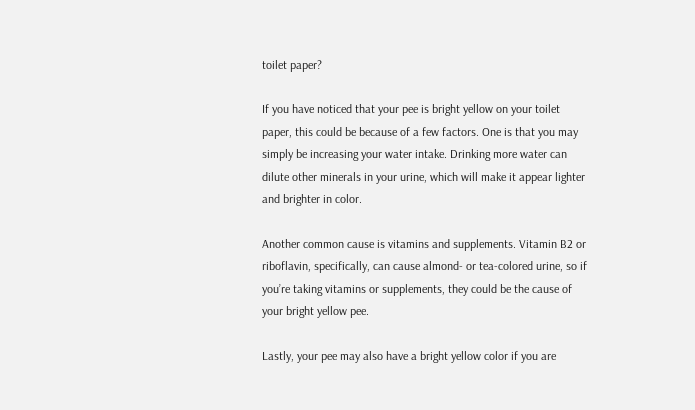toilet paper?

If you have noticed that your pee is bright yellow on your toilet paper, this could be because of a few factors. One is that you may simply be increasing your water intake. Drinking more water can dilute other minerals in your urine, which will make it appear lighter and brighter in color.

Another common cause is vitamins and supplements. Vitamin B2 or riboflavin, specifically, can cause almond- or tea-colored urine, so if you’re taking vitamins or supplements, they could be the cause of your bright yellow pee.

Lastly, your pee may also have a bright yellow color if you are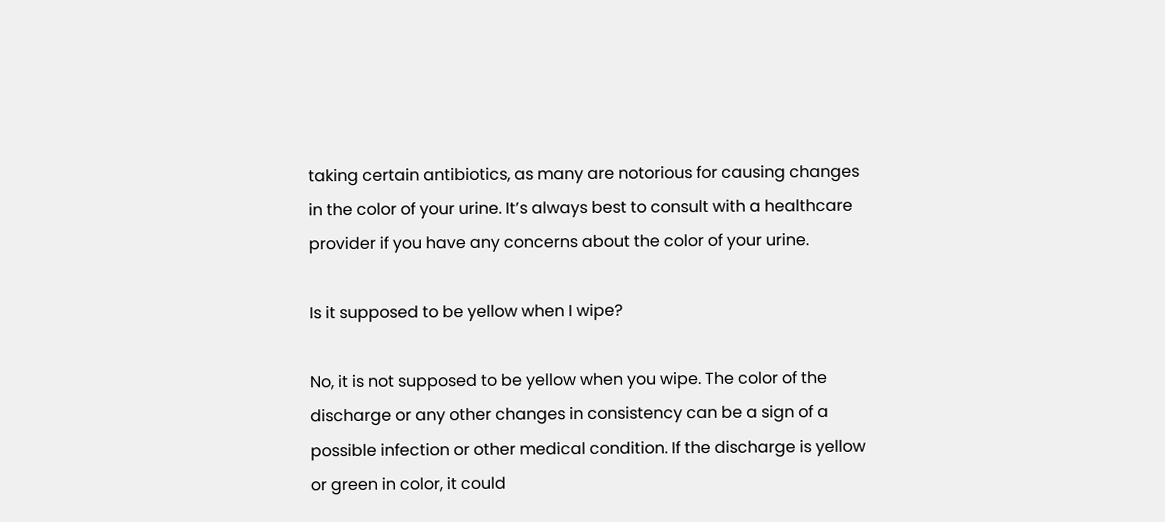taking certain antibiotics, as many are notorious for causing changes in the color of your urine. It’s always best to consult with a healthcare provider if you have any concerns about the color of your urine.

Is it supposed to be yellow when I wipe?

No, it is not supposed to be yellow when you wipe. The color of the discharge or any other changes in consistency can be a sign of a possible infection or other medical condition. If the discharge is yellow or green in color, it could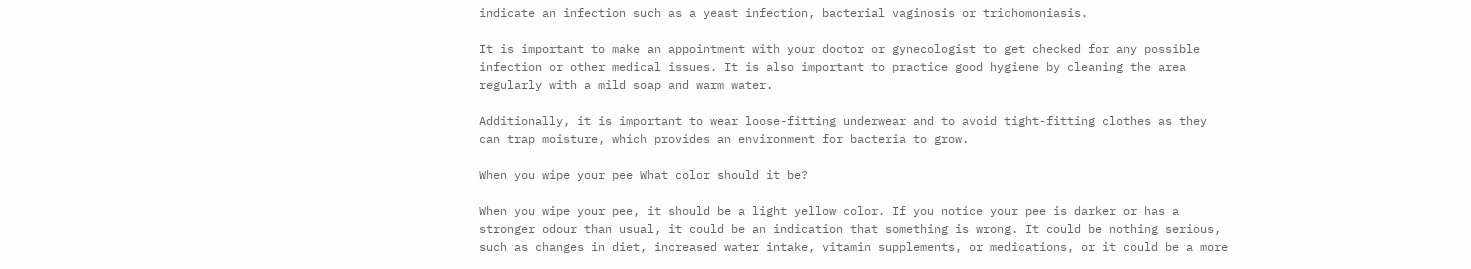indicate an infection such as a yeast infection, bacterial vaginosis or trichomoniasis.

It is important to make an appointment with your doctor or gynecologist to get checked for any possible infection or other medical issues. It is also important to practice good hygiene by cleaning the area regularly with a mild soap and warm water.

Additionally, it is important to wear loose-fitting underwear and to avoid tight-fitting clothes as they can trap moisture, which provides an environment for bacteria to grow.

When you wipe your pee What color should it be?

When you wipe your pee, it should be a light yellow color. If you notice your pee is darker or has a stronger odour than usual, it could be an indication that something is wrong. It could be nothing serious, such as changes in diet, increased water intake, vitamin supplements, or medications, or it could be a more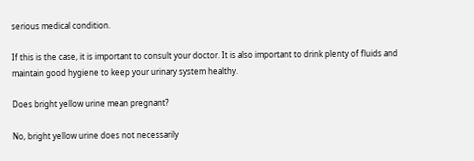serious medical condition.

If this is the case, it is important to consult your doctor. It is also important to drink plenty of fluids and maintain good hygiene to keep your urinary system healthy.

Does bright yellow urine mean pregnant?

No, bright yellow urine does not necessarily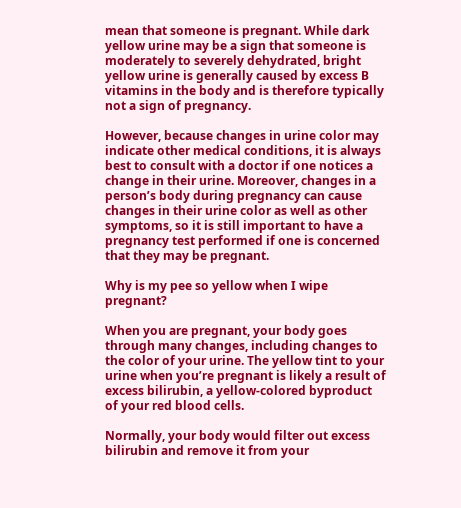mean that someone is pregnant. While dark yellow urine may be a sign that someone is moderately to severely dehydrated, bright yellow urine is generally caused by excess B vitamins in the body and is therefore typically not a sign of pregnancy.

However, because changes in urine color may indicate other medical conditions, it is always best to consult with a doctor if one notices a change in their urine. Moreover, changes in a person’s body during pregnancy can cause changes in their urine color as well as other symptoms, so it is still important to have a pregnancy test performed if one is concerned that they may be pregnant.

Why is my pee so yellow when I wipe pregnant?

When you are pregnant, your body goes through many changes, including changes to the color of your urine. The yellow tint to your urine when you’re pregnant is likely a result of excess bilirubin, a yellow-colored byproduct of your red blood cells.

Normally, your body would filter out excess bilirubin and remove it from your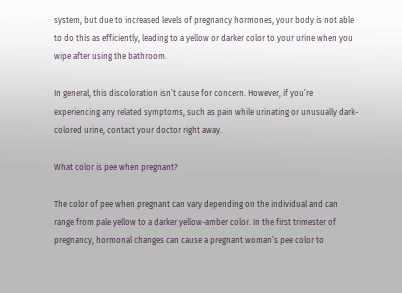system, but due to increased levels of pregnancy hormones, your body is not able to do this as efficiently, leading to a yellow or darker color to your urine when you wipe after using the bathroom.

In general, this discoloration isn’t cause for concern. However, if you’re experiencing any related symptoms, such as pain while urinating or unusually dark-colored urine, contact your doctor right away.

What color is pee when pregnant?

The color of pee when pregnant can vary depending on the individual and can range from pale yellow to a darker yellow-amber color. In the first trimester of pregnancy, hormonal changes can cause a pregnant woman’s pee color to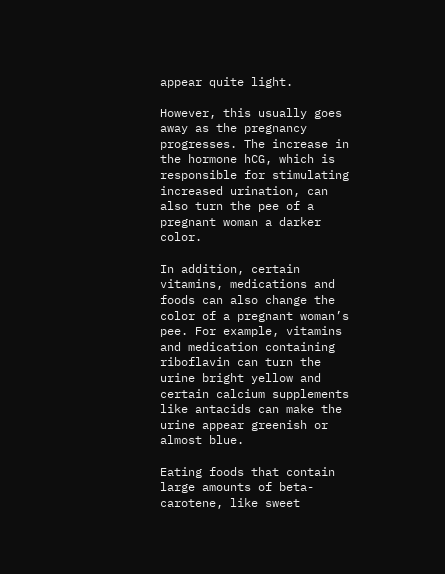appear quite light.

However, this usually goes away as the pregnancy progresses. The increase in the hormone hCG, which is responsible for stimulating increased urination, can also turn the pee of a pregnant woman a darker color.

In addition, certain vitamins, medications and foods can also change the color of a pregnant woman’s pee. For example, vitamins and medication containing riboflavin can turn the urine bright yellow and certain calcium supplements like antacids can make the urine appear greenish or almost blue.

Eating foods that contain large amounts of beta-carotene, like sweet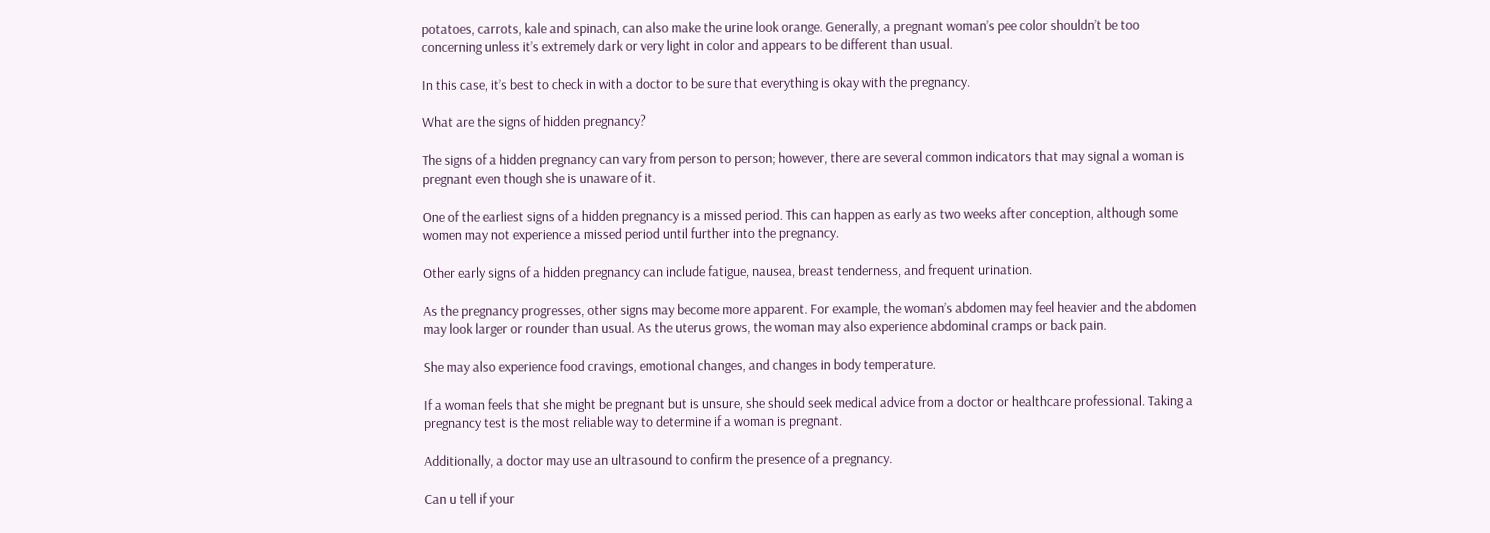potatoes, carrots, kale and spinach, can also make the urine look orange. Generally, a pregnant woman’s pee color shouldn’t be too concerning unless it’s extremely dark or very light in color and appears to be different than usual.

In this case, it’s best to check in with a doctor to be sure that everything is okay with the pregnancy.

What are the signs of hidden pregnancy?

The signs of a hidden pregnancy can vary from person to person; however, there are several common indicators that may signal a woman is pregnant even though she is unaware of it.

One of the earliest signs of a hidden pregnancy is a missed period. This can happen as early as two weeks after conception, although some women may not experience a missed period until further into the pregnancy.

Other early signs of a hidden pregnancy can include fatigue, nausea, breast tenderness, and frequent urination.

As the pregnancy progresses, other signs may become more apparent. For example, the woman’s abdomen may feel heavier and the abdomen may look larger or rounder than usual. As the uterus grows, the woman may also experience abdominal cramps or back pain.

She may also experience food cravings, emotional changes, and changes in body temperature.

If a woman feels that she might be pregnant but is unsure, she should seek medical advice from a doctor or healthcare professional. Taking a pregnancy test is the most reliable way to determine if a woman is pregnant.

Additionally, a doctor may use an ultrasound to confirm the presence of a pregnancy.

Can u tell if your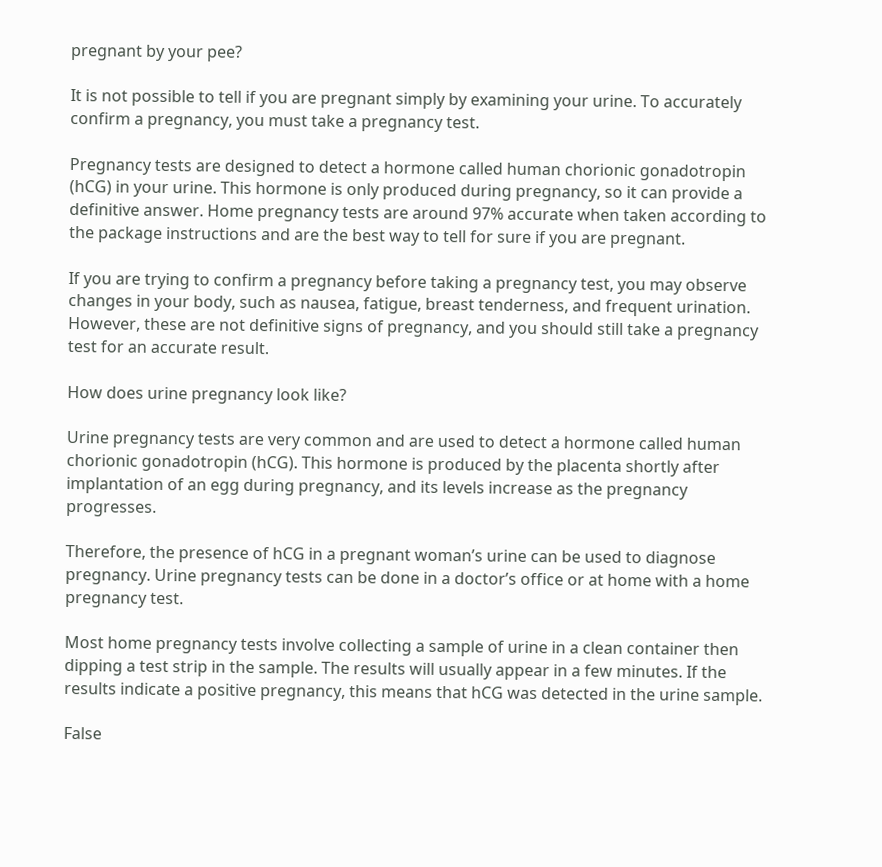pregnant by your pee?

It is not possible to tell if you are pregnant simply by examining your urine. To accurately confirm a pregnancy, you must take a pregnancy test.

Pregnancy tests are designed to detect a hormone called human chorionic gonadotropin (hCG) in your urine. This hormone is only produced during pregnancy, so it can provide a definitive answer. Home pregnancy tests are around 97% accurate when taken according to the package instructions and are the best way to tell for sure if you are pregnant.

If you are trying to confirm a pregnancy before taking a pregnancy test, you may observe changes in your body, such as nausea, fatigue, breast tenderness, and frequent urination. However, these are not definitive signs of pregnancy, and you should still take a pregnancy test for an accurate result.

How does urine pregnancy look like?

Urine pregnancy tests are very common and are used to detect a hormone called human chorionic gonadotropin (hCG). This hormone is produced by the placenta shortly after implantation of an egg during pregnancy, and its levels increase as the pregnancy progresses.

Therefore, the presence of hCG in a pregnant woman’s urine can be used to diagnose pregnancy. Urine pregnancy tests can be done in a doctor’s office or at home with a home pregnancy test.

Most home pregnancy tests involve collecting a sample of urine in a clean container then dipping a test strip in the sample. The results will usually appear in a few minutes. If the results indicate a positive pregnancy, this means that hCG was detected in the urine sample.

False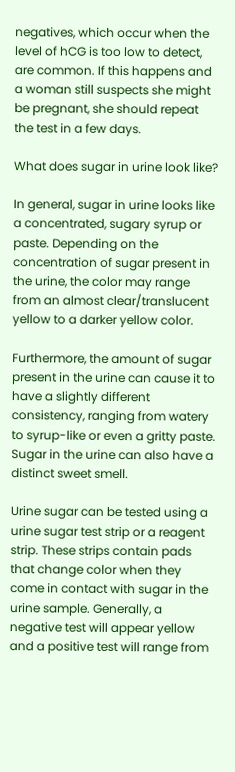negatives, which occur when the level of hCG is too low to detect, are common. If this happens and a woman still suspects she might be pregnant, she should repeat the test in a few days.

What does sugar in urine look like?

In general, sugar in urine looks like a concentrated, sugary syrup or paste. Depending on the concentration of sugar present in the urine, the color may range from an almost clear/translucent yellow to a darker yellow color.

Furthermore, the amount of sugar present in the urine can cause it to have a slightly different consistency, ranging from watery to syrup-like or even a gritty paste. Sugar in the urine can also have a distinct sweet smell.

Urine sugar can be tested using a urine sugar test strip or a reagent strip. These strips contain pads that change color when they come in contact with sugar in the urine sample. Generally, a negative test will appear yellow and a positive test will range from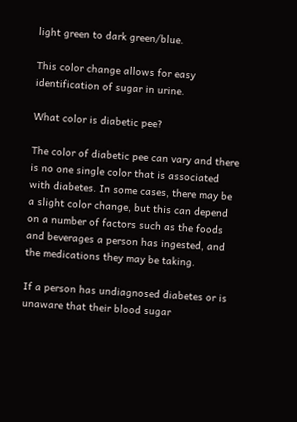light green to dark green/blue.

This color change allows for easy identification of sugar in urine.

What color is diabetic pee?

The color of diabetic pee can vary and there is no one single color that is associated with diabetes. In some cases, there may be a slight color change, but this can depend on a number of factors such as the foods and beverages a person has ingested, and the medications they may be taking.

If a person has undiagnosed diabetes or is unaware that their blood sugar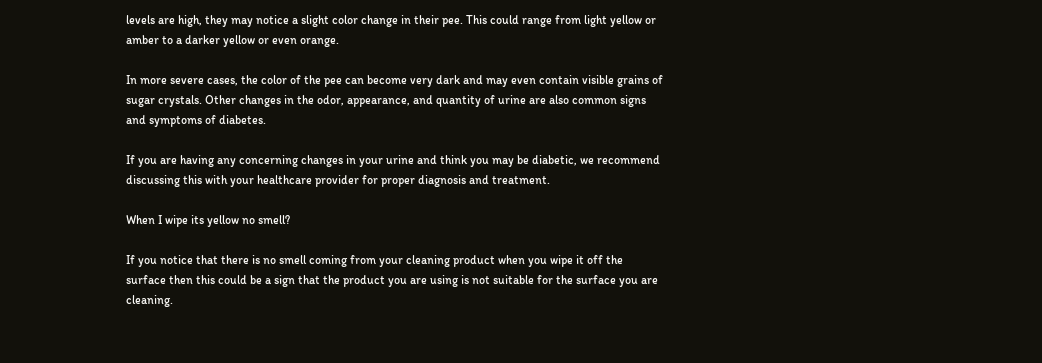levels are high, they may notice a slight color change in their pee. This could range from light yellow or amber to a darker yellow or even orange.

In more severe cases, the color of the pee can become very dark and may even contain visible grains of sugar crystals. Other changes in the odor, appearance, and quantity of urine are also common signs and symptoms of diabetes.

If you are having any concerning changes in your urine and think you may be diabetic, we recommend discussing this with your healthcare provider for proper diagnosis and treatment.

When I wipe its yellow no smell?

If you notice that there is no smell coming from your cleaning product when you wipe it off the surface then this could be a sign that the product you are using is not suitable for the surface you are cleaning.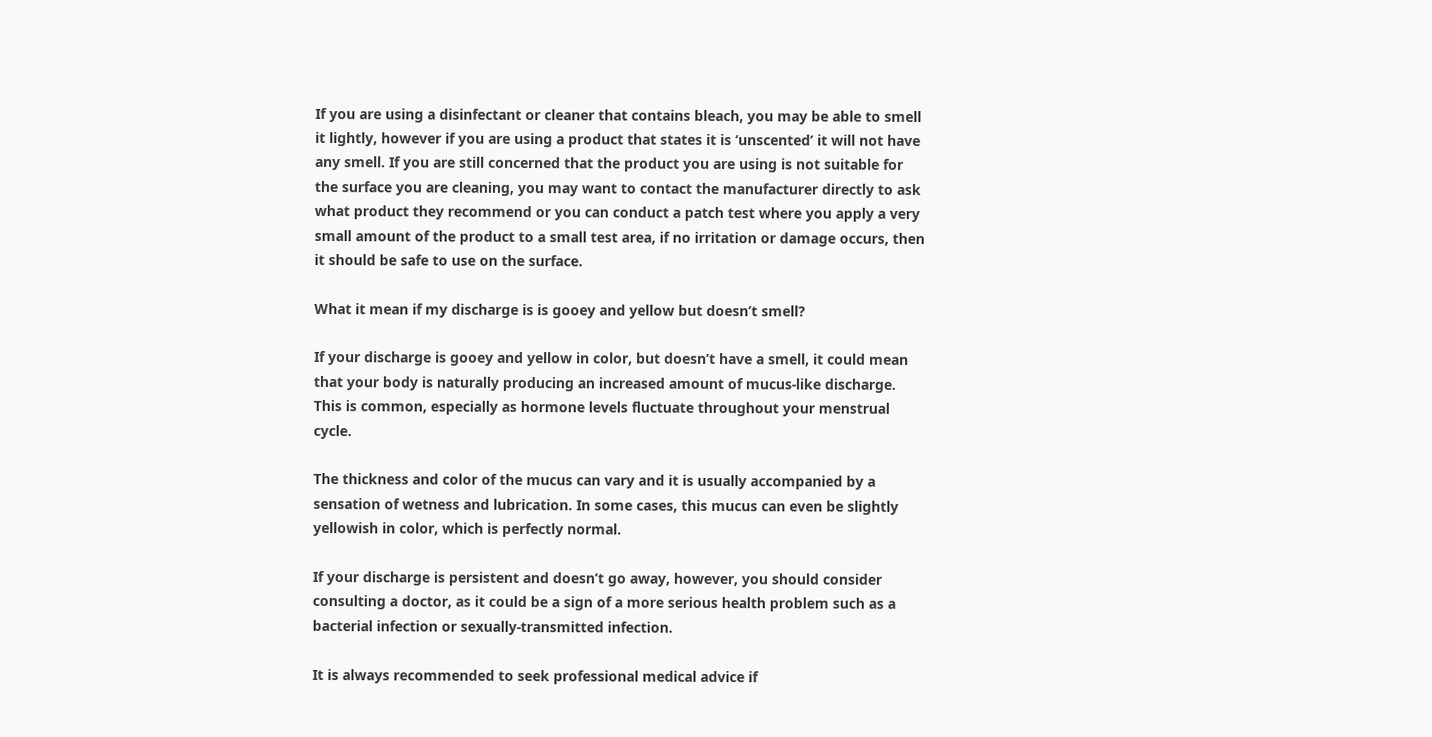If you are using a disinfectant or cleaner that contains bleach, you may be able to smell it lightly, however if you are using a product that states it is ‘unscented’ it will not have any smell. If you are still concerned that the product you are using is not suitable for the surface you are cleaning, you may want to contact the manufacturer directly to ask what product they recommend or you can conduct a patch test where you apply a very small amount of the product to a small test area, if no irritation or damage occurs, then it should be safe to use on the surface.

What it mean if my discharge is is gooey and yellow but doesn’t smell?

If your discharge is gooey and yellow in color, but doesn’t have a smell, it could mean that your body is naturally producing an increased amount of mucus-like discharge. This is common, especially as hormone levels fluctuate throughout your menstrual cycle.

The thickness and color of the mucus can vary and it is usually accompanied by a sensation of wetness and lubrication. In some cases, this mucus can even be slightly yellowish in color, which is perfectly normal.

If your discharge is persistent and doesn’t go away, however, you should consider consulting a doctor, as it could be a sign of a more serious health problem such as a bacterial infection or sexually-transmitted infection.

It is always recommended to seek professional medical advice if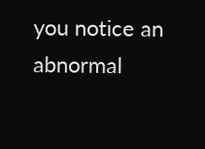you notice an abnormal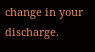change in your discharge.